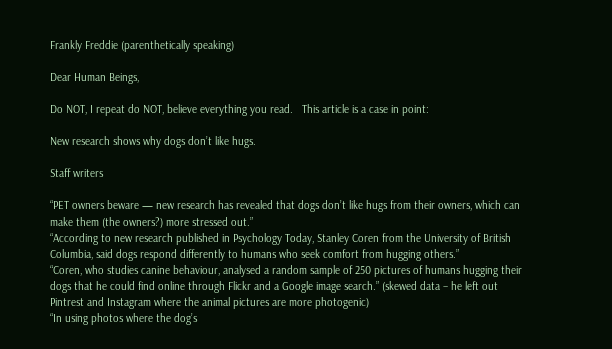Frankly Freddie (parenthetically speaking)

Dear Human Beings,

Do NOT, I repeat do NOT, believe everything you read.   This article is a case in point:

New research shows why dogs don’t like hugs.

Staff writers

“PET owners beware — new research has revealed that dogs don’t like hugs from their owners, which can make them (the owners?) more stressed out.”
“According to new research published in Psychology Today, Stanley Coren from the University of British Columbia, said dogs respond differently to humans who seek comfort from hugging others.”
“Coren, who studies canine behaviour, analysed a random sample of 250 pictures of humans hugging their dogs that he could find online through Flickr and a Google image search.” (skewed data – he left out Pintrest and Instagram where the animal pictures are more photogenic)
“In using photos where the dog’s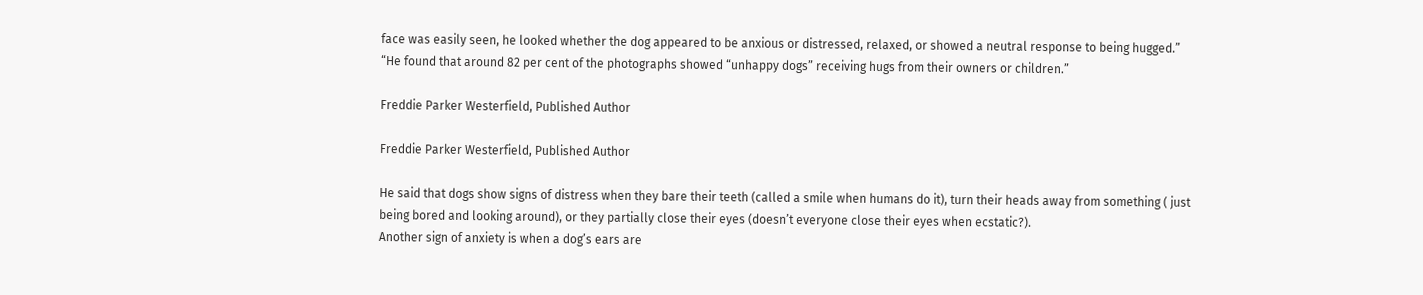face was easily seen, he looked whether the dog appeared to be anxious or distressed, relaxed, or showed a neutral response to being hugged.”
“He found that around 82 per cent of the photographs showed “unhappy dogs” receiving hugs from their owners or children.”

Freddie Parker Westerfield, Published Author

Freddie Parker Westerfield, Published Author

He said that dogs show signs of distress when they bare their teeth (called a smile when humans do it), turn their heads away from something ( just being bored and looking around), or they partially close their eyes (doesn’t everyone close their eyes when ecstatic?).
Another sign of anxiety is when a dog’s ears are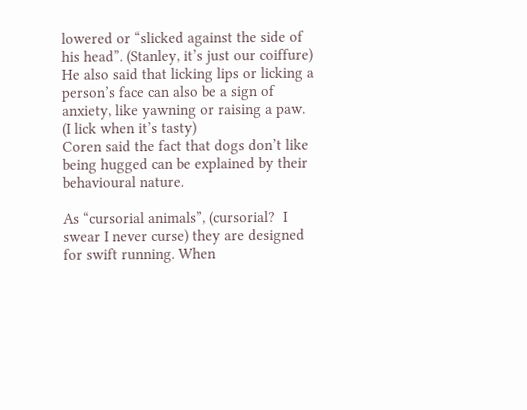lowered or “slicked against the side of his head”. (Stanley, it’s just our coiffure)
He also said that licking lips or licking a person’s face can also be a sign of anxiety, like yawning or raising a paw. (I lick when it’s tasty)
Coren said the fact that dogs don’t like being hugged can be explained by their behavioural nature.

As “cursorial animals”, (cursorial?  I swear I never curse) they are designed for swift running. When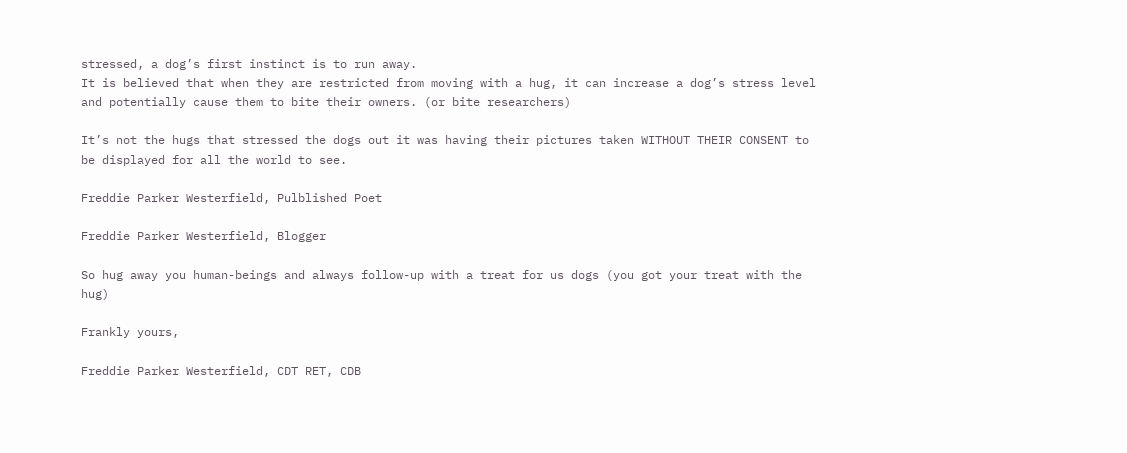stressed, a dog’s first instinct is to run away.
It is believed that when they are restricted from moving with a hug, it can increase a dog’s stress level and potentially cause them to bite their owners. (or bite researchers)

It’s not the hugs that stressed the dogs out it was having their pictures taken WITHOUT THEIR CONSENT to be displayed for all the world to see.

Freddie Parker Westerfield, Pulblished Poet

Freddie Parker Westerfield, Blogger

So hug away you human-beings and always follow-up with a treat for us dogs (you got your treat with the hug)

Frankly yours,

Freddie Parker Westerfield, CDT RET, CDB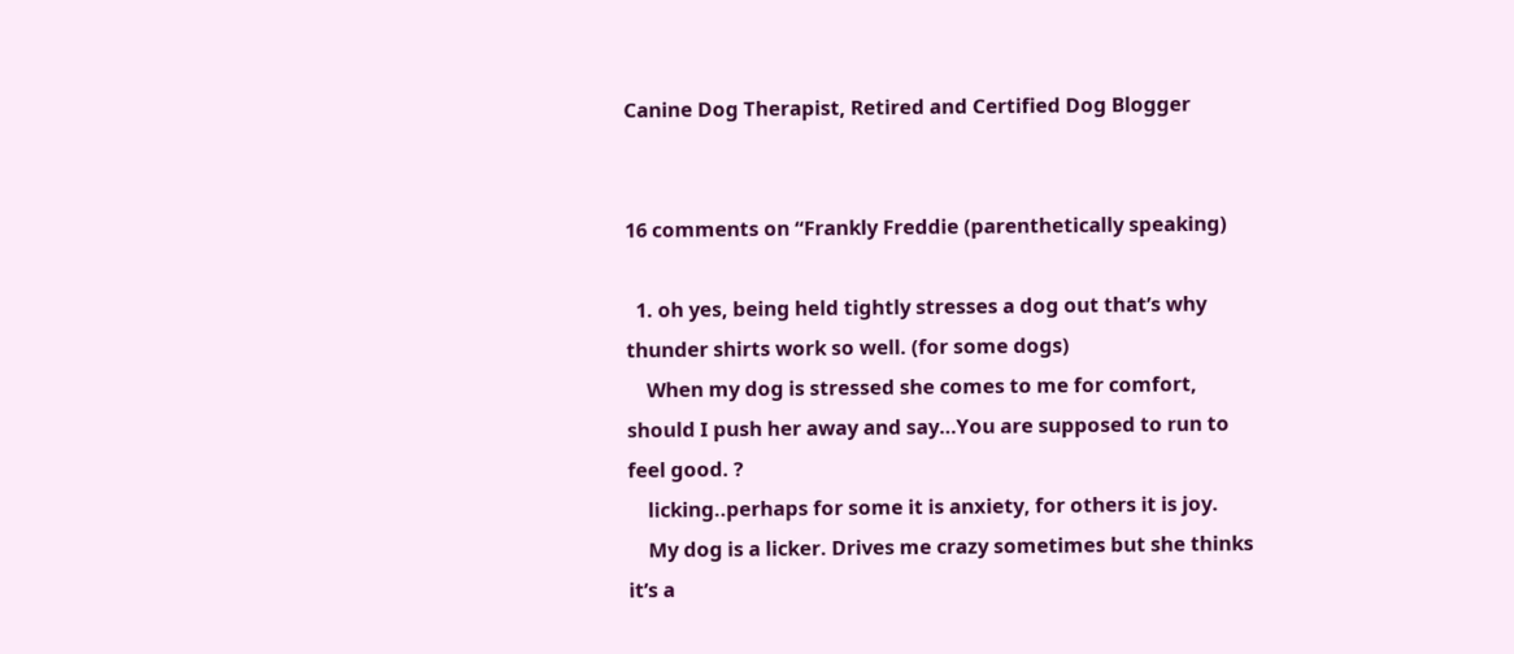Canine Dog Therapist, Retired and Certified Dog Blogger


16 comments on “Frankly Freddie (parenthetically speaking)

  1. oh yes, being held tightly stresses a dog out that’s why thunder shirts work so well. (for some dogs)
    When my dog is stressed she comes to me for comfort, should I push her away and say…You are supposed to run to feel good. ?
    licking..perhaps for some it is anxiety, for others it is joy.
    My dog is a licker. Drives me crazy sometimes but she thinks it’s a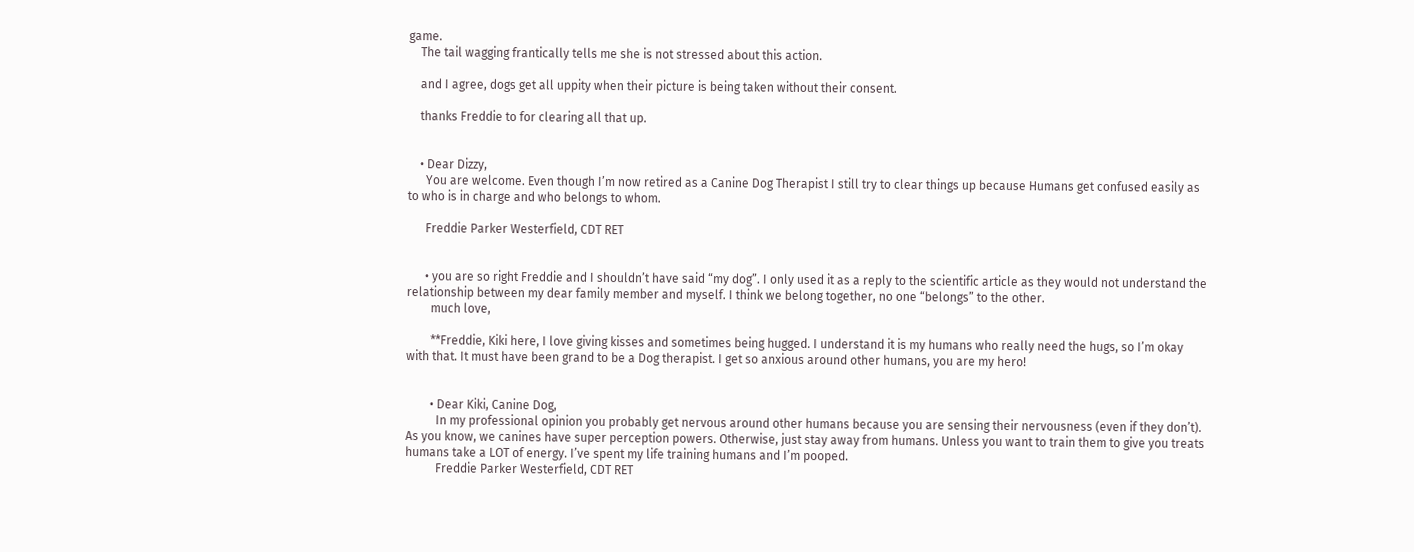game.
    The tail wagging frantically tells me she is not stressed about this action.

    and I agree, dogs get all uppity when their picture is being taken without their consent.

    thanks Freddie to for clearing all that up.


    • Dear Dizzy,
      You are welcome. Even though I’m now retired as a Canine Dog Therapist I still try to clear things up because Humans get confused easily as to who is in charge and who belongs to whom.

      Freddie Parker Westerfield, CDT RET


      • you are so right Freddie and I shouldn’t have said “my dog”. I only used it as a reply to the scientific article as they would not understand the relationship between my dear family member and myself. I think we belong together, no one “belongs” to the other.
        much love,

        **Freddie, Kiki here, I love giving kisses and sometimes being hugged. I understand it is my humans who really need the hugs, so I’m okay with that. It must have been grand to be a Dog therapist. I get so anxious around other humans, you are my hero!


        • Dear Kiki, Canine Dog,
          In my professional opinion you probably get nervous around other humans because you are sensing their nervousness (even if they don’t). As you know, we canines have super perception powers. Otherwise, just stay away from humans. Unless you want to train them to give you treats humans take a LOT of energy. I’ve spent my life training humans and I’m pooped.
          Freddie Parker Westerfield, CDT RET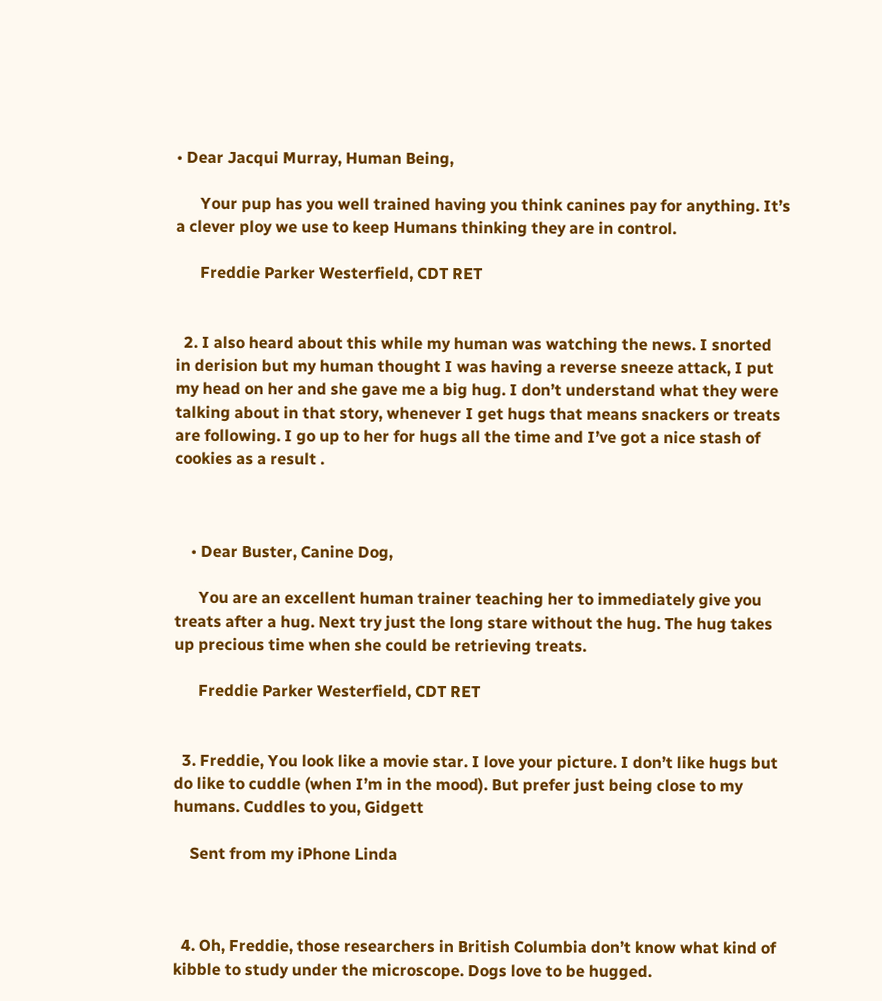• Dear Jacqui Murray, Human Being,

      Your pup has you well trained having you think canines pay for anything. It’s a clever ploy we use to keep Humans thinking they are in control.

      Freddie Parker Westerfield, CDT RET


  2. I also heard about this while my human was watching the news. I snorted in derision but my human thought I was having a reverse sneeze attack, I put my head on her and she gave me a big hug. I don’t understand what they were talking about in that story, whenever I get hugs that means snackers or treats are following. I go up to her for hugs all the time and I’ve got a nice stash of cookies as a result .



    • Dear Buster, Canine Dog,

      You are an excellent human trainer teaching her to immediately give you treats after a hug. Next try just the long stare without the hug. The hug takes up precious time when she could be retrieving treats.

      Freddie Parker Westerfield, CDT RET


  3. Freddie, You look like a movie star. I love your picture. I don’t like hugs but do like to cuddle (when I’m in the mood). But prefer just being close to my humans. Cuddles to you, Gidgett

    Sent from my iPhone Linda



  4. Oh, Freddie, those researchers in British Columbia don’t know what kind of kibble to study under the microscope. Dogs love to be hugged.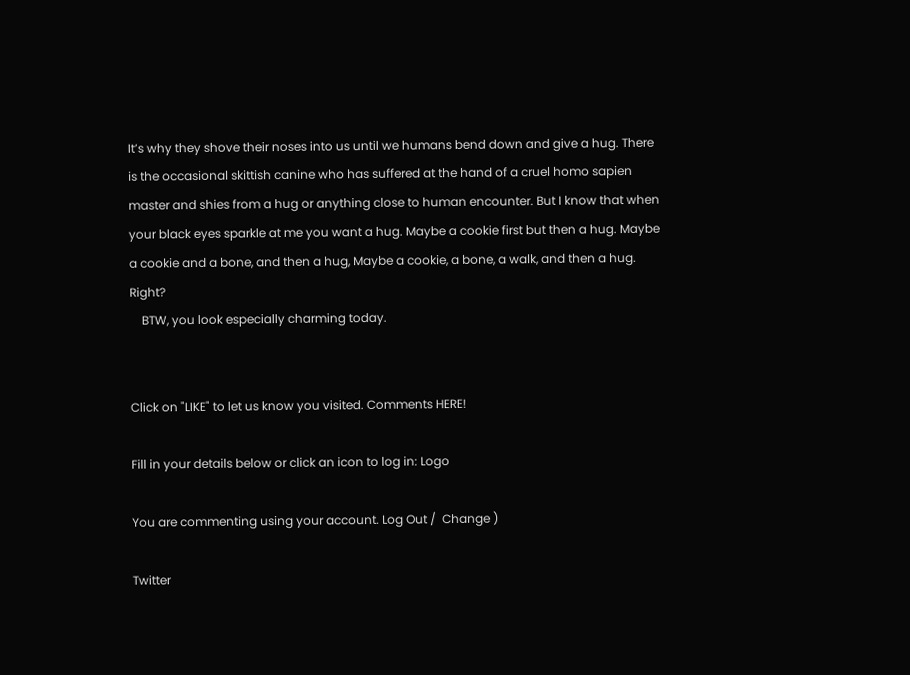It’s why they shove their noses into us until we humans bend down and give a hug. There is the occasional skittish canine who has suffered at the hand of a cruel homo sapien master and shies from a hug or anything close to human encounter. But I know that when your black eyes sparkle at me you want a hug. Maybe a cookie first but then a hug. Maybe a cookie and a bone, and then a hug, Maybe a cookie, a bone, a walk, and then a hug. Right?
    BTW, you look especially charming today.


Click on "LIKE" to let us know you visited. Comments HERE!

Fill in your details below or click an icon to log in: Logo

You are commenting using your account. Log Out /  Change )

Twitter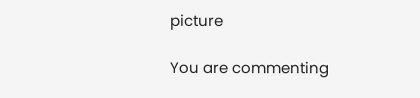picture

You are commenting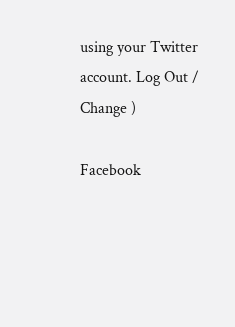using your Twitter account. Log Out /  Change )

Facebook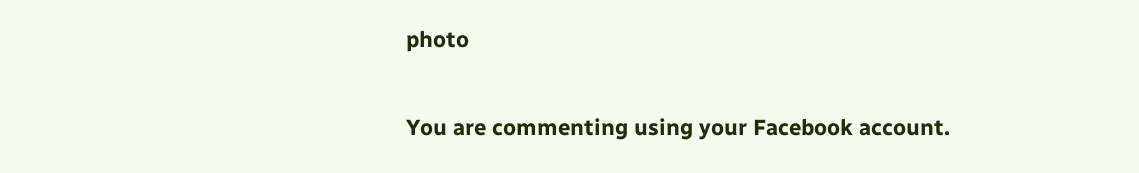photo

You are commenting using your Facebook account.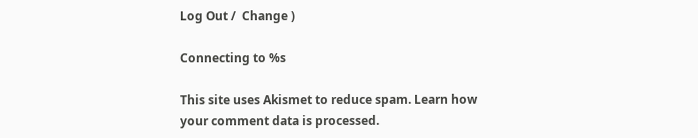Log Out /  Change )

Connecting to %s

This site uses Akismet to reduce spam. Learn how your comment data is processed.